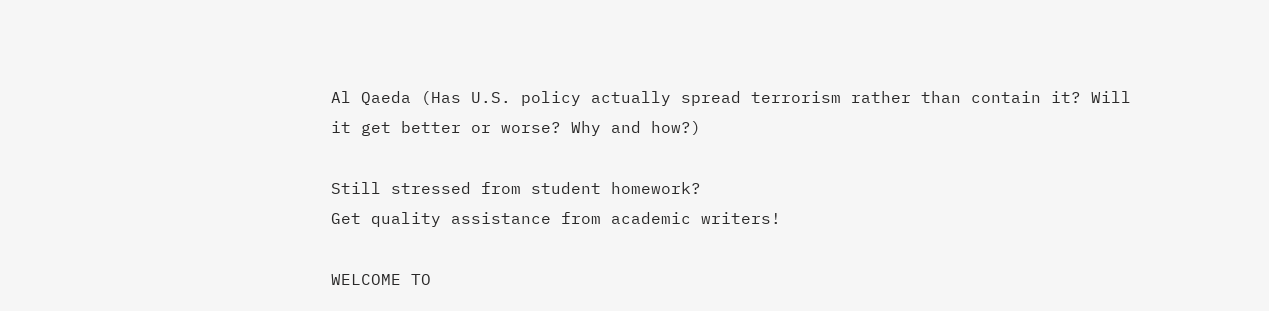Al Qaeda (Has U.S. policy actually spread terrorism rather than contain it? Will it get better or worse? Why and how?)

Still stressed from student homework?
Get quality assistance from academic writers!

WELCOME TO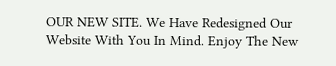OUR NEW SITE. We Have Redesigned Our Website With You In Mind. Enjoy The New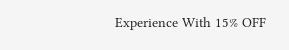Experience With 15% OFF